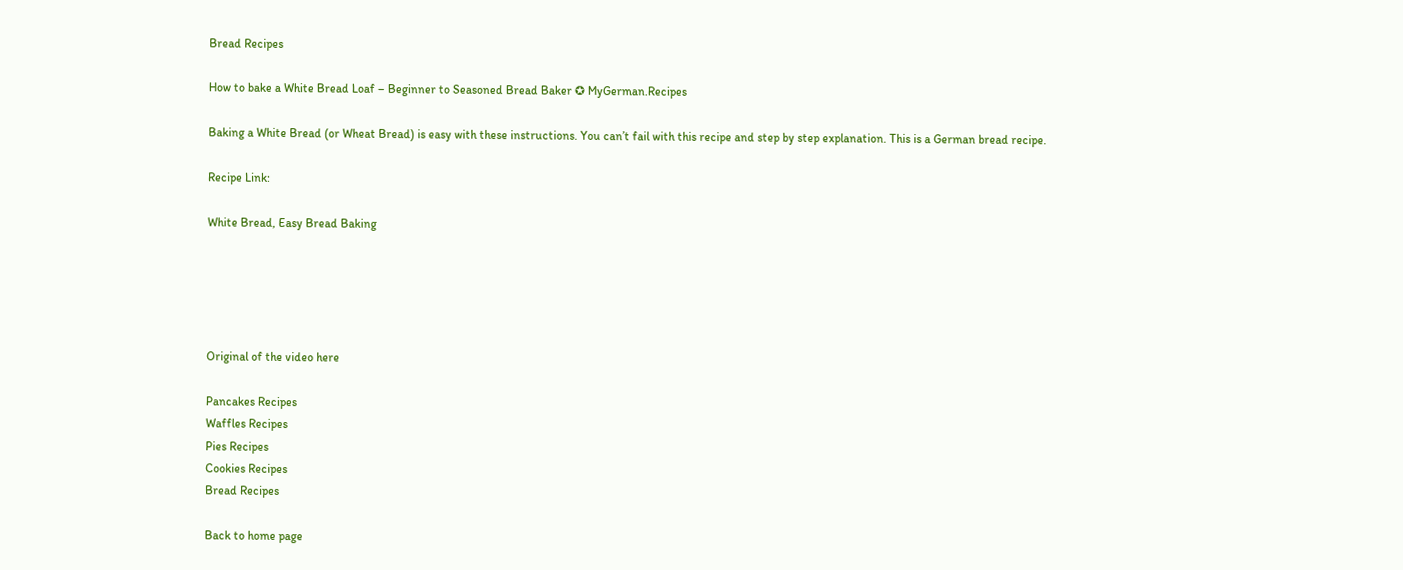Bread Recipes

How to bake a White Bread Loaf – Beginner to Seasoned Bread Baker ✪ MyGerman.Recipes

Baking a White Bread (or Wheat Bread) is easy with these instructions. You can’t fail with this recipe and step by step explanation. This is a German bread recipe.

Recipe Link:

White Bread, Easy Bread Baking





Original of the video here

Pancakes Recipes
Waffles Recipes
Pies Recipes
Cookies Recipes
Bread Recipes

Back to home page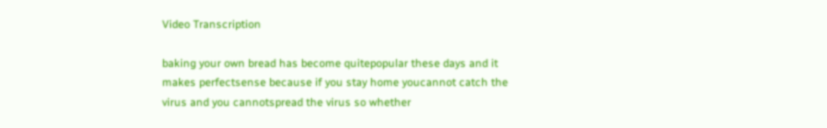Video Transcription

baking your own bread has become quitepopular these days and it makes perfectsense because if you stay home youcannot catch the virus and you cannotspread the virus so whether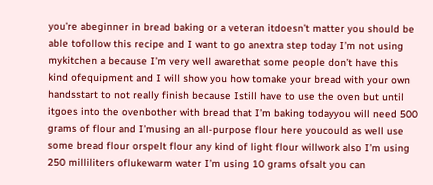you’re abeginner in bread baking or a veteran itdoesn’t matter you should be able tofollow this recipe and I want to go anextra step today I’m not using mykitchen a because I’m very well awarethat some people don’t have this kind ofequipment and I will show you how tomake your bread with your own handsstart to not really finish because Istill have to use the oven but until itgoes into the ovenbother with bread that I’m baking todayyou will need 500 grams of flour and I’musing an all-purpose flour here youcould as well use some bread flour orspelt flour any kind of light flour willwork also I’m using 250 milliliters oflukewarm water I’m using 10 grams ofsalt you can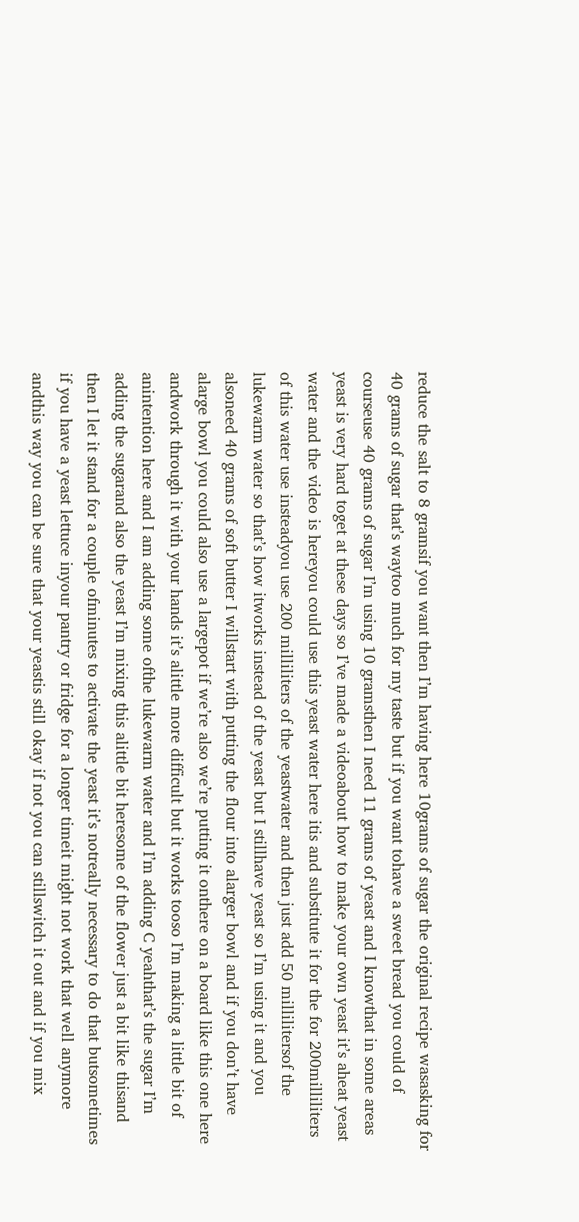reduce the salt to 8 gramsif you want then I’m having here 10grams of sugar the original recipe wasasking for 40 grams of sugar that’s waytoo much for my taste but if you want tohave a sweet bread you could of courseuse 40 grams of sugar I’m using 10 gramsthen I need 11 grams of yeast and I knowthat in some areas yeast is very hard toget at these days so I’ve made a videoabout how to make your own yeast it’s aheat yeast water and the video is hereyou could use this yeast water here itis and substitute it for the for 200milliliters of this water use insteadyou use 200 milliliters of the yeastwater and then just add 50 millilitersof the lukewarm water so that’s how itworks instead of the yeast but I stillhave yeast so I’m using it and you alsoneed 40 grams of soft butter I willstart with putting the flour into alarger bowl and if you don’t have alarge bowl you could also use a largepot if we’re also we’re putting it onthere on a board like this one here andwork through it with your hands it’s alittle more difficult but it works tooso I’m making a little bit of anintention here and I am adding some ofthe lukewarm water and I’m adding C yeahthat’s the sugar I’m adding the sugarand also the yeast I’m mixing this alittle bit heresome of the flower just a bit like thisand then I let it stand for a couple ofminutes to activate the yeast it’s notreally necessary to do that butsometimes if you have a yeast lettuce inyour pantry or fridge for a longer timeit might not work that well anymore andthis way you can be sure that your yeastis still okay if not you can stillswitch it out and if you mix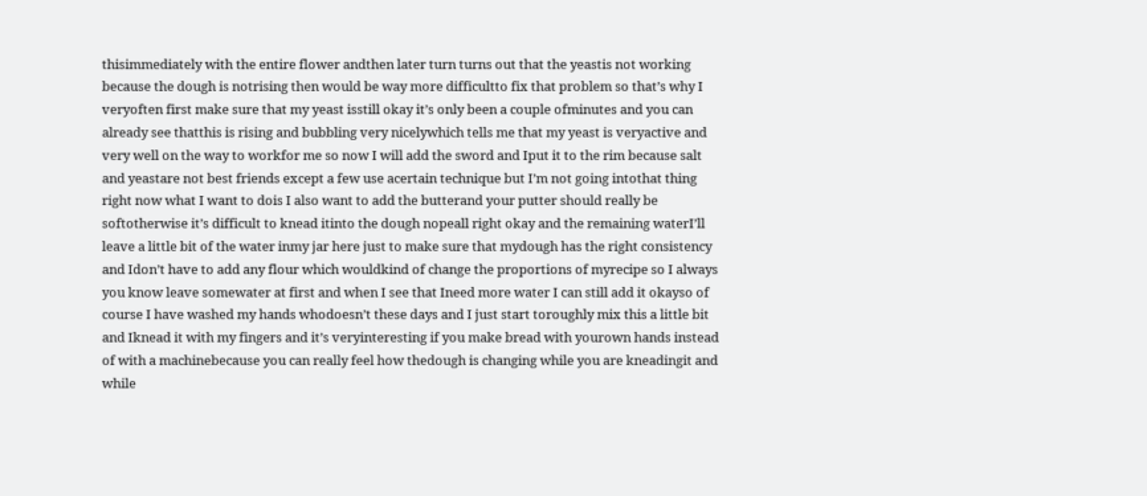thisimmediately with the entire flower andthen later turn turns out that the yeastis not working because the dough is notrising then would be way more difficultto fix that problem so that’s why I veryoften first make sure that my yeast isstill okay it’s only been a couple ofminutes and you can already see thatthis is rising and bubbling very nicelywhich tells me that my yeast is veryactive and very well on the way to workfor me so now I will add the sword and Iput it to the rim because salt and yeastare not best friends except a few use acertain technique but I’m not going intothat thing right now what I want to dois I also want to add the butterand your putter should really be softotherwise it’s difficult to knead itinto the dough nopeall right okay and the remaining waterI’ll leave a little bit of the water inmy jar here just to make sure that mydough has the right consistency and Idon’t have to add any flour which wouldkind of change the proportions of myrecipe so I always you know leave somewater at first and when I see that Ineed more water I can still add it okayso of course I have washed my hands whodoesn’t these days and I just start toroughly mix this a little bit and Iknead it with my fingers and it’s veryinteresting if you make bread with yourown hands instead of with a machinebecause you can really feel how thedough is changing while you are kneadingit and while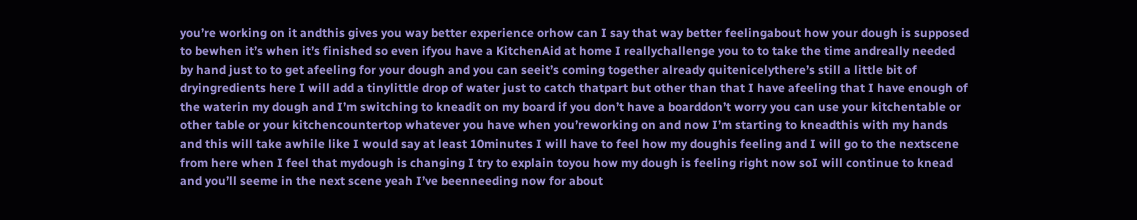you’re working on it andthis gives you way better experience orhow can I say that way better feelingabout how your dough is supposed to bewhen it’s when it’s finished so even ifyou have a KitchenAid at home I reallychallenge you to to take the time andreally needed by hand just to to get afeeling for your dough and you can seeit’s coming together already quitenicelythere’s still a little bit of dryingredients here I will add a tinylittle drop of water just to catch thatpart but other than that I have afeeling that I have enough of the waterin my dough and I’m switching to kneadit on my board if you don’t have a boarddon’t worry you can use your kitchentable or other table or your kitchencountertop whatever you have when you’reworking on and now I’m starting to kneadthis with my hands and this will take awhile like I would say at least 10minutes I will have to feel how my doughis feeling and I will go to the nextscene from here when I feel that mydough is changing I try to explain toyou how my dough is feeling right now soI will continue to knead and you’ll seeme in the next scene yeah I’ve beenneeding now for about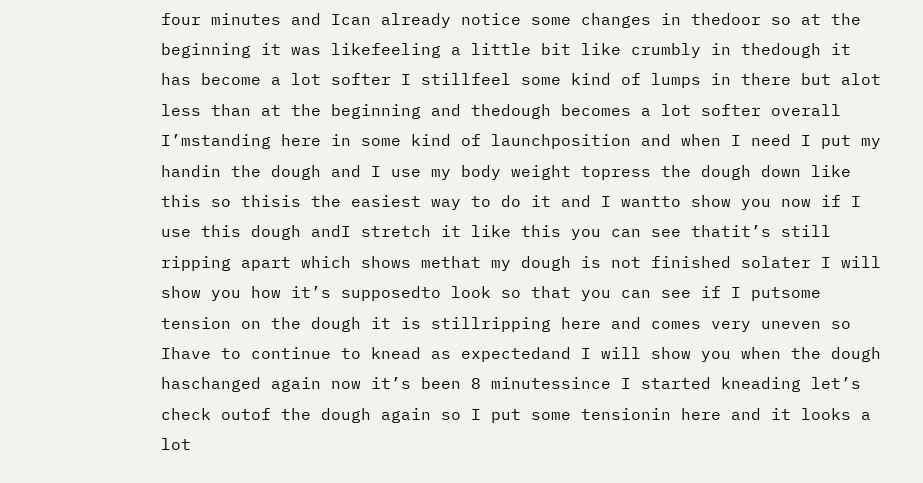four minutes and Ican already notice some changes in thedoor so at the beginning it was likefeeling a little bit like crumbly in thedough it has become a lot softer I stillfeel some kind of lumps in there but alot less than at the beginning and thedough becomes a lot softer overall I’mstanding here in some kind of launchposition and when I need I put my handin the dough and I use my body weight topress the dough down like this so thisis the easiest way to do it and I wantto show you now if I use this dough andI stretch it like this you can see thatit’s still ripping apart which shows methat my dough is not finished solater I will show you how it’s supposedto look so that you can see if I putsome tension on the dough it is stillripping here and comes very uneven so Ihave to continue to knead as expectedand I will show you when the dough haschanged again now it’s been 8 minutessince I started kneading let’s check outof the dough again so I put some tensionin here and it looks a lot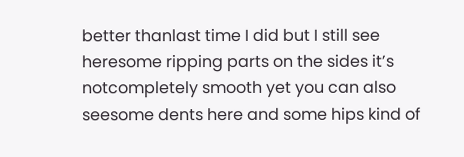better thanlast time I did but I still see heresome ripping parts on the sides it’s notcompletely smooth yet you can also seesome dents here and some hips kind of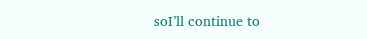soI’ll continue to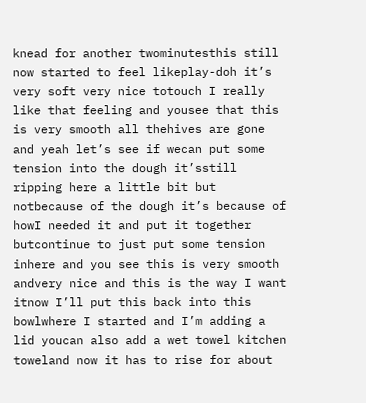knead for another twominutesthis still now started to feel likeplay-doh it’s very soft very nice totouch I really like that feeling and yousee that this is very smooth all thehives are gone and yeah let’s see if wecan put some tension into the dough it’sstill ripping here a little bit but notbecause of the dough it’s because of howI needed it and put it together butcontinue to just put some tension inhere and you see this is very smooth andvery nice and this is the way I want itnow I’ll put this back into this bowlwhere I started and I’m adding a lid youcan also add a wet towel kitchen toweland now it has to rise for about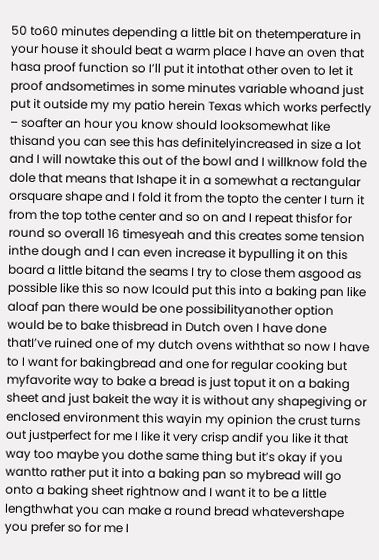50 to60 minutes depending a little bit on thetemperature in your house it should beat a warm place I have an oven that hasa proof function so I’ll put it intothat other oven to let it proof andsometimes in some minutes variable whoand just put it outside my my patio herein Texas which works perfectly – soafter an hour you know should looksomewhat like thisand you can see this has definitelyincreased in size a lot and I will nowtake this out of the bowl and I willknow fold the dole that means that Ishape it in a somewhat a rectangular orsquare shape and I fold it from the topto the center I turn it from the top tothe center and so on and I repeat thisfor for round so overall 16 timesyeah and this creates some tension inthe dough and I can even increase it bypulling it on this board a little bitand the seams I try to close them asgood as possible like this so now Icould put this into a baking pan like aloaf pan there would be one possibilityanother option would be to bake thisbread in Dutch oven I have done thatI’ve ruined one of my dutch ovens withthat so now I have to I want for bakingbread and one for regular cooking but myfavorite way to bake a bread is just toput it on a baking sheet and just bakeit the way it is without any shapegiving or enclosed environment this wayin my opinion the crust turns out justperfect for me I like it very crisp andif you like it that way too maybe you dothe same thing but it’s okay if you wantto rather put it into a baking pan so mybread will go onto a baking sheet rightnow and I want it to be a little lengthwhat you can make a round bread whatevershape you prefer so for me I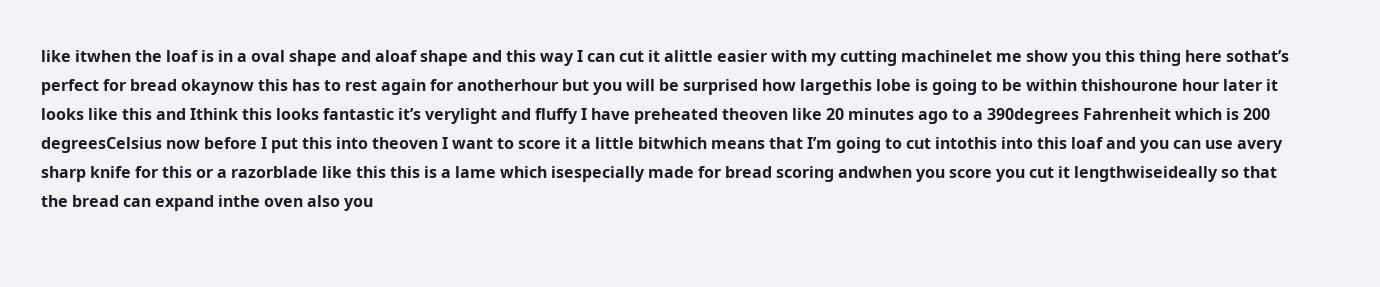like itwhen the loaf is in a oval shape and aloaf shape and this way I can cut it alittle easier with my cutting machinelet me show you this thing here sothat’s perfect for bread okaynow this has to rest again for anotherhour but you will be surprised how largethis lobe is going to be within thishourone hour later it looks like this and Ithink this looks fantastic it’s verylight and fluffy I have preheated theoven like 20 minutes ago to a 390degrees Fahrenheit which is 200 degreesCelsius now before I put this into theoven I want to score it a little bitwhich means that I’m going to cut intothis into this loaf and you can use avery sharp knife for this or a razorblade like this this is a lame which isespecially made for bread scoring andwhen you score you cut it lengthwiseideally so that the bread can expand inthe oven also you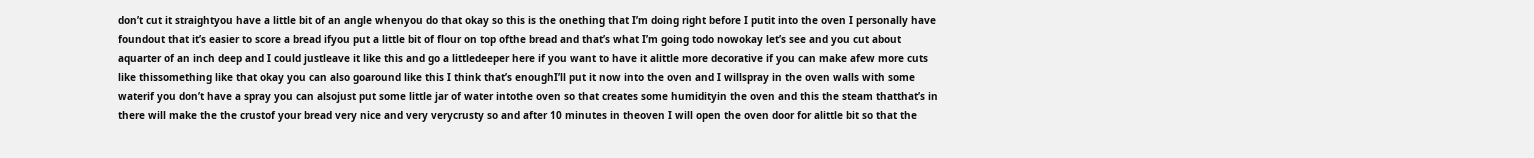don’t cut it straightyou have a little bit of an angle whenyou do that okay so this is the onething that I’m doing right before I putit into the oven I personally have foundout that it’s easier to score a bread ifyou put a little bit of flour on top ofthe bread and that’s what I’m going todo nowokay let’s see and you cut about aquarter of an inch deep and I could justleave it like this and go a littledeeper here if you want to have it alittle more decorative if you can make afew more cuts like thissomething like that okay you can also goaround like this I think that’s enoughI’ll put it now into the oven and I willspray in the oven walls with some waterif you don’t have a spray you can alsojust put some little jar of water intothe oven so that creates some humidityin the oven and this the steam thatthat’s in there will make the the crustof your bread very nice and very verycrusty so and after 10 minutes in theoven I will open the oven door for alittle bit so that the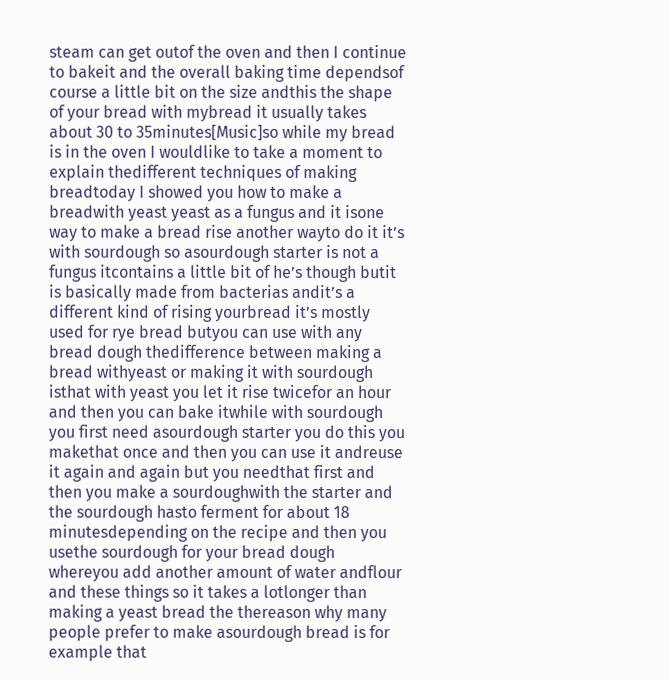steam can get outof the oven and then I continue to bakeit and the overall baking time dependsof course a little bit on the size andthis the shape of your bread with mybread it usually takes about 30 to 35minutes[Music]so while my bread is in the oven I wouldlike to take a moment to explain thedifferent techniques of making breadtoday I showed you how to make a breadwith yeast yeast as a fungus and it isone way to make a bread rise another wayto do it it’s with sourdough so asourdough starter is not a fungus itcontains a little bit of he’s though butit is basically made from bacterias andit’s a different kind of rising yourbread it’s mostly used for rye bread butyou can use with any bread dough thedifference between making a bread withyeast or making it with sourdough isthat with yeast you let it rise twicefor an hour and then you can bake itwhile with sourdough you first need asourdough starter you do this you makethat once and then you can use it andreuse it again and again but you needthat first and then you make a sourdoughwith the starter and the sourdough hasto ferment for about 18 minutesdepending on the recipe and then you usethe sourdough for your bread dough whereyou add another amount of water andflour and these things so it takes a lotlonger than making a yeast bread the thereason why many people prefer to make asourdough bread is for example that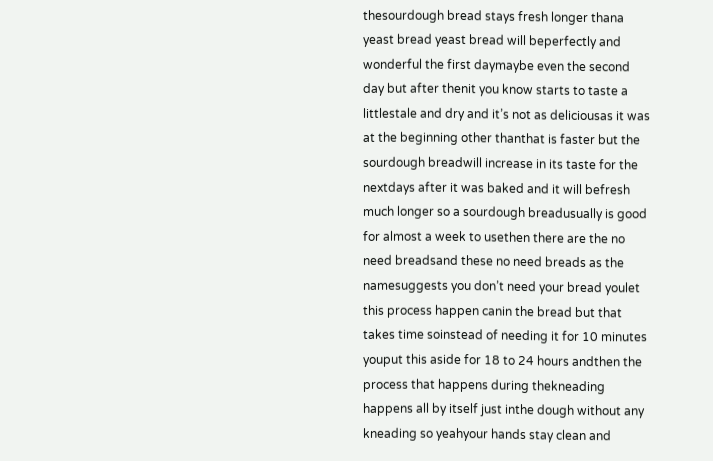thesourdough bread stays fresh longer thana yeast bread yeast bread will beperfectly and wonderful the first daymaybe even the second day but after thenit you know starts to taste a littlestale and dry and it’s not as deliciousas it was at the beginning other thanthat is faster but the sourdough breadwill increase in its taste for the nextdays after it was baked and it will befresh much longer so a sourdough breadusually is good for almost a week to usethen there are the no need breadsand these no need breads as the namesuggests you don’t need your bread youlet this process happen canin the bread but that takes time soinstead of needing it for 10 minutes youput this aside for 18 to 24 hours andthen the process that happens during thekneading happens all by itself just inthe dough without any kneading so yeahyour hands stay clean and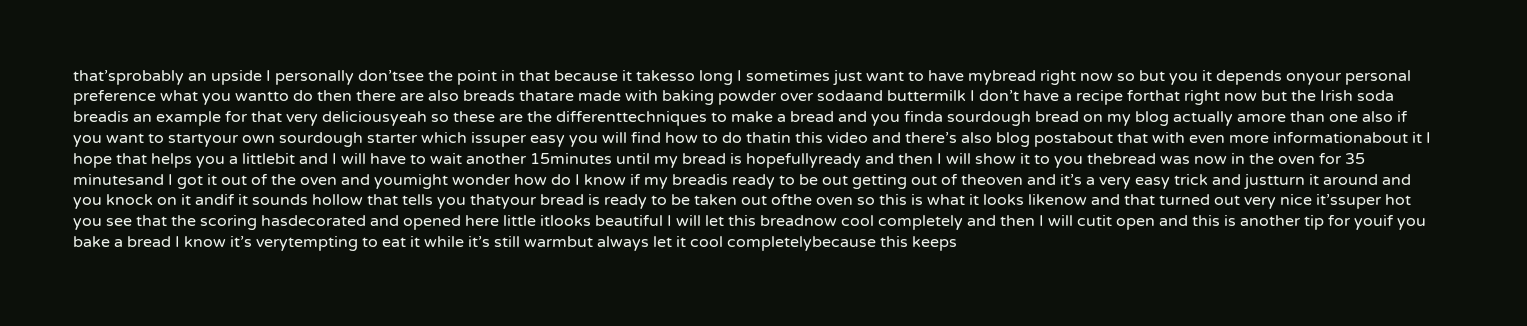that’sprobably an upside I personally don’tsee the point in that because it takesso long I sometimes just want to have mybread right now so but you it depends onyour personal preference what you wantto do then there are also breads thatare made with baking powder over sodaand buttermilk I don’t have a recipe forthat right now but the Irish soda breadis an example for that very deliciousyeah so these are the differenttechniques to make a bread and you finda sourdough bread on my blog actually amore than one also if you want to startyour own sourdough starter which issuper easy you will find how to do thatin this video and there’s also blog postabout that with even more informationabout it I hope that helps you a littlebit and I will have to wait another 15minutes until my bread is hopefullyready and then I will show it to you thebread was now in the oven for 35 minutesand I got it out of the oven and youmight wonder how do I know if my breadis ready to be out getting out of theoven and it’s a very easy trick and justturn it around and you knock on it andif it sounds hollow that tells you thatyour bread is ready to be taken out ofthe oven so this is what it looks likenow and that turned out very nice it’ssuper hot you see that the scoring hasdecorated and opened here little itlooks beautiful I will let this breadnow cool completely and then I will cutit open and this is another tip for youif you bake a bread I know it’s verytempting to eat it while it’s still warmbut always let it cool completelybecause this keeps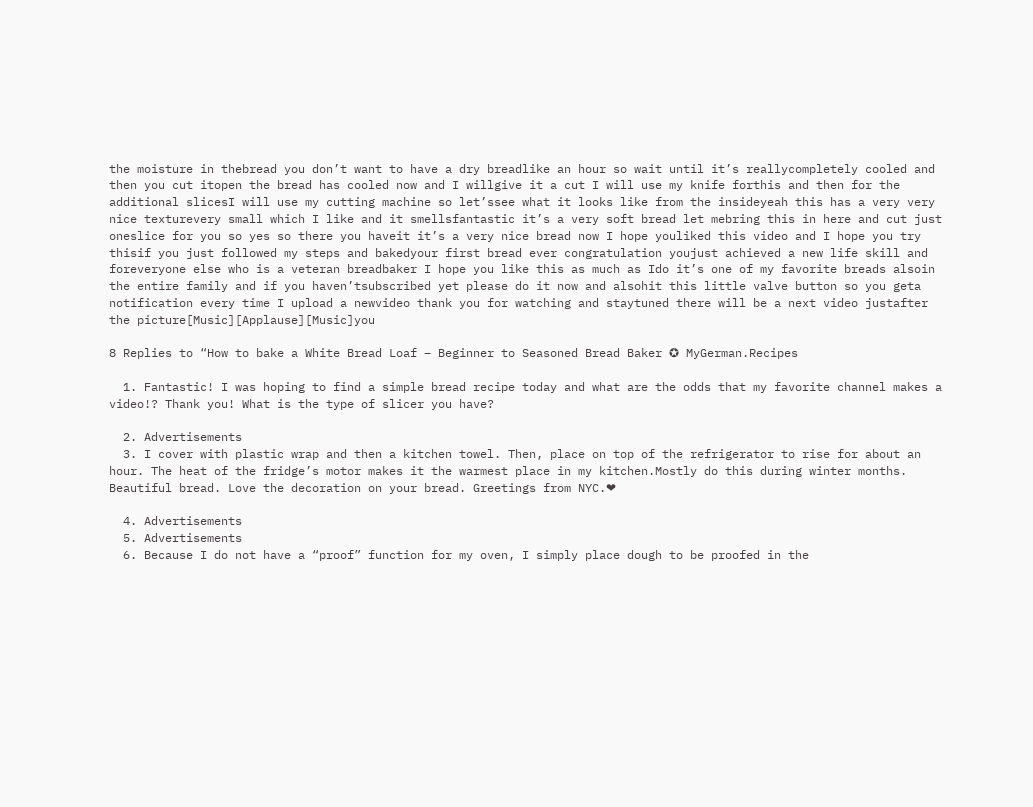the moisture in thebread you don’t want to have a dry breadlike an hour so wait until it’s reallycompletely cooled and then you cut itopen the bread has cooled now and I willgive it a cut I will use my knife forthis and then for the additional slicesI will use my cutting machine so let’ssee what it looks like from the insideyeah this has a very very nice texturevery small which I like and it smellsfantastic it’s a very soft bread let mebring this in here and cut just oneslice for you so yes so there you haveit it’s a very nice bread now I hope youliked this video and I hope you try thisif you just followed my steps and bakedyour first bread ever congratulation youjust achieved a new life skill and foreveryone else who is a veteran breadbaker I hope you like this as much as Ido it’s one of my favorite breads alsoin the entire family and if you haven’tsubscribed yet please do it now and alsohit this little valve button so you geta notification every time I upload a newvideo thank you for watching and staytuned there will be a next video justafter the picture[Music][Applause][Music]you

8 Replies to “How to bake a White Bread Loaf – Beginner to Seasoned Bread Baker ✪ MyGerman.Recipes

  1. Fantastic! I was hoping to find a simple bread recipe today and what are the odds that my favorite channel makes a video!? Thank you! What is the type of slicer you have?

  2. Advertisements
  3. I cover with plastic wrap and then a kitchen towel. Then, place on top of the refrigerator to rise for about an hour. The heat of the fridge’s motor makes it the warmest place in my kitchen.Mostly do this during winter months. Beautiful bread. Love the decoration on your bread. Greetings from NYC.❤

  4. Advertisements
  5. Advertisements
  6. Because I do not have a “proof” function for my oven, I simply place dough to be proofed in the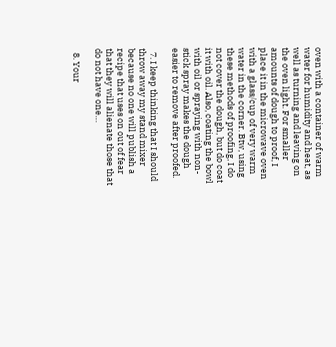oven with a container of warm water for humidity and heat, as well as turning and leaving on the oven light. For smaller amounts of dough to proof, I place it in the microwave oven with a glass/cup of very warm water in the corner. Btw, using these methods of proofing, I do not cover the dough, but do coat it with oil. Also, coating the bowl with oil or spraying with non-stick spray makes the dough easier to remove after proofed.

  7. I keep thinking that I should throw away my stand mixer because no one will publish a recipe that uses on out of fear that they will alienate those that do not have one…

  8. Your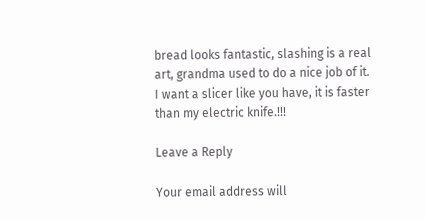bread looks fantastic, slashing is a real art, grandma used to do a nice job of it. I want a slicer like you have, it is faster than my electric knife.!!!

Leave a Reply

Your email address will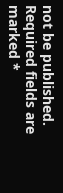not be published. Required fields are marked *